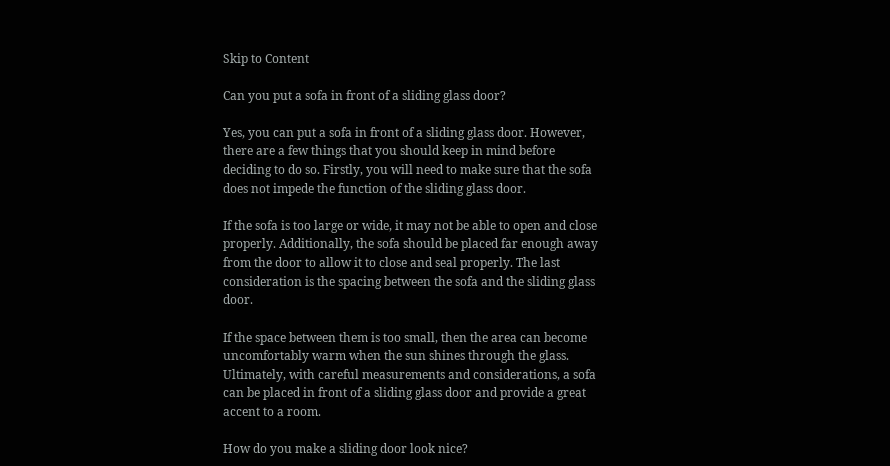Skip to Content

Can you put a sofa in front of a sliding glass door?

Yes, you can put a sofa in front of a sliding glass door. However, there are a few things that you should keep in mind before deciding to do so. Firstly, you will need to make sure that the sofa does not impede the function of the sliding glass door.

If the sofa is too large or wide, it may not be able to open and close properly. Additionally, the sofa should be placed far enough away from the door to allow it to close and seal properly. The last consideration is the spacing between the sofa and the sliding glass door.

If the space between them is too small, then the area can become uncomfortably warm when the sun shines through the glass. Ultimately, with careful measurements and considerations, a sofa can be placed in front of a sliding glass door and provide a great accent to a room.

How do you make a sliding door look nice?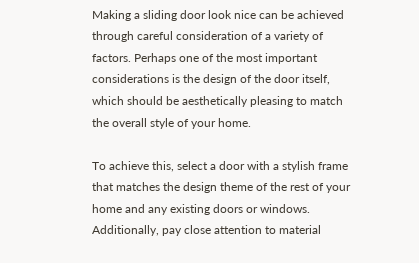Making a sliding door look nice can be achieved through careful consideration of a variety of factors. Perhaps one of the most important considerations is the design of the door itself, which should be aesthetically pleasing to match the overall style of your home.

To achieve this, select a door with a stylish frame that matches the design theme of the rest of your home and any existing doors or windows. Additionally, pay close attention to material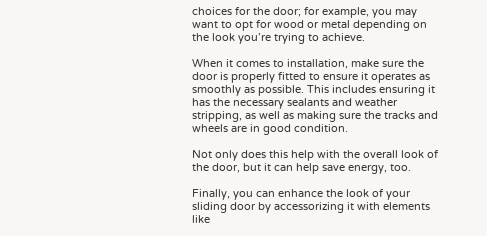choices for the door; for example, you may want to opt for wood or metal depending on the look you’re trying to achieve.

When it comes to installation, make sure the door is properly fitted to ensure it operates as smoothly as possible. This includes ensuring it has the necessary sealants and weather stripping, as well as making sure the tracks and wheels are in good condition.

Not only does this help with the overall look of the door, but it can help save energy, too.

Finally, you can enhance the look of your sliding door by accessorizing it with elements like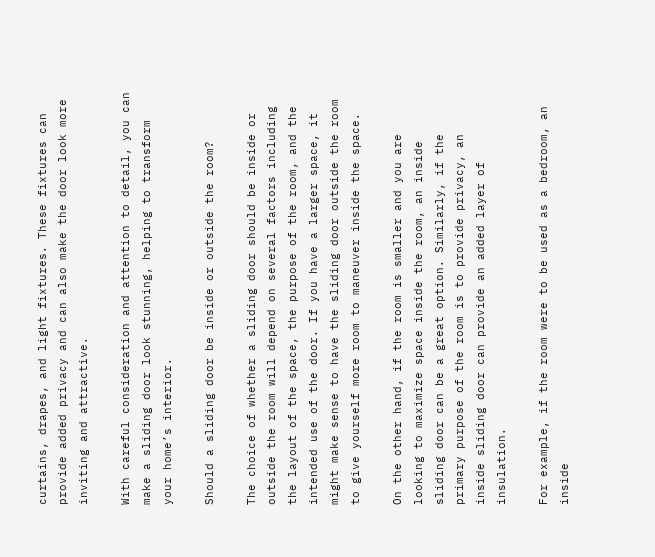curtains, drapes, and light fixtures. These fixtures can provide added privacy and can also make the door look more inviting and attractive.

With careful consideration and attention to detail, you can make a sliding door look stunning, helping to transform your home’s interior.

Should a sliding door be inside or outside the room?

The choice of whether a sliding door should be inside or outside the room will depend on several factors including the layout of the space, the purpose of the room, and the intended use of the door. If you have a larger space, it might make sense to have the sliding door outside the room to give yourself more room to maneuver inside the space.

On the other hand, if the room is smaller and you are looking to maximize space inside the room, an inside sliding door can be a great option. Similarly, if the primary purpose of the room is to provide privacy, an inside sliding door can provide an added layer of insulation.

For example, if the room were to be used as a bedroom, an inside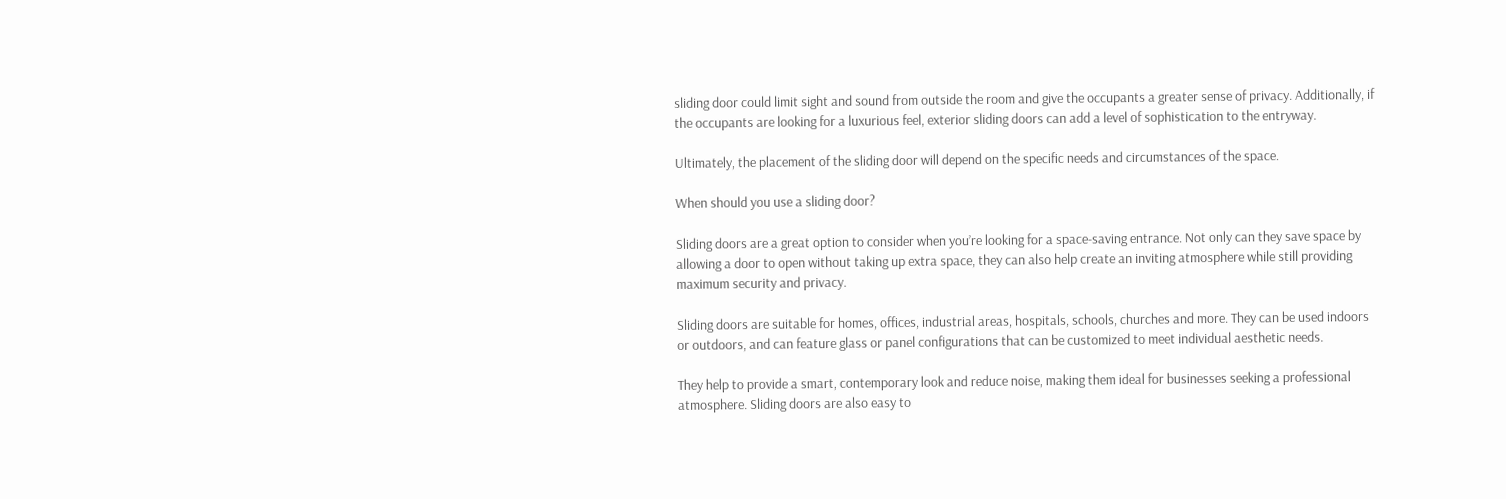sliding door could limit sight and sound from outside the room and give the occupants a greater sense of privacy. Additionally, if the occupants are looking for a luxurious feel, exterior sliding doors can add a level of sophistication to the entryway.

Ultimately, the placement of the sliding door will depend on the specific needs and circumstances of the space.

When should you use a sliding door?

Sliding doors are a great option to consider when you’re looking for a space-saving entrance. Not only can they save space by allowing a door to open without taking up extra space, they can also help create an inviting atmosphere while still providing maximum security and privacy.

Sliding doors are suitable for homes, offices, industrial areas, hospitals, schools, churches and more. They can be used indoors or outdoors, and can feature glass or panel configurations that can be customized to meet individual aesthetic needs.

They help to provide a smart, contemporary look and reduce noise, making them ideal for businesses seeking a professional atmosphere. Sliding doors are also easy to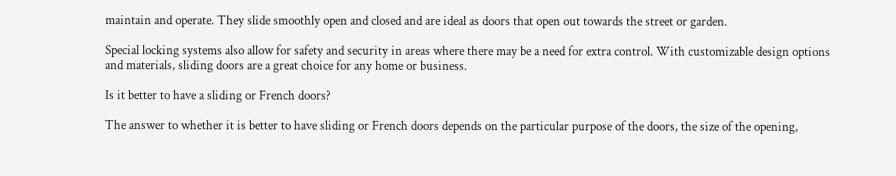maintain and operate. They slide smoothly open and closed and are ideal as doors that open out towards the street or garden.

Special locking systems also allow for safety and security in areas where there may be a need for extra control. With customizable design options and materials, sliding doors are a great choice for any home or business.

Is it better to have a sliding or French doors?

The answer to whether it is better to have sliding or French doors depends on the particular purpose of the doors, the size of the opening,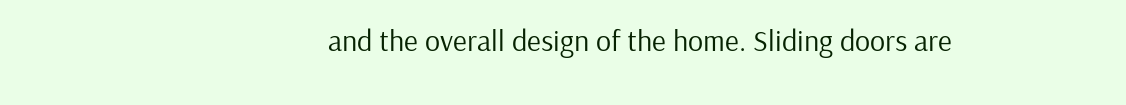and the overall design of the home. Sliding doors are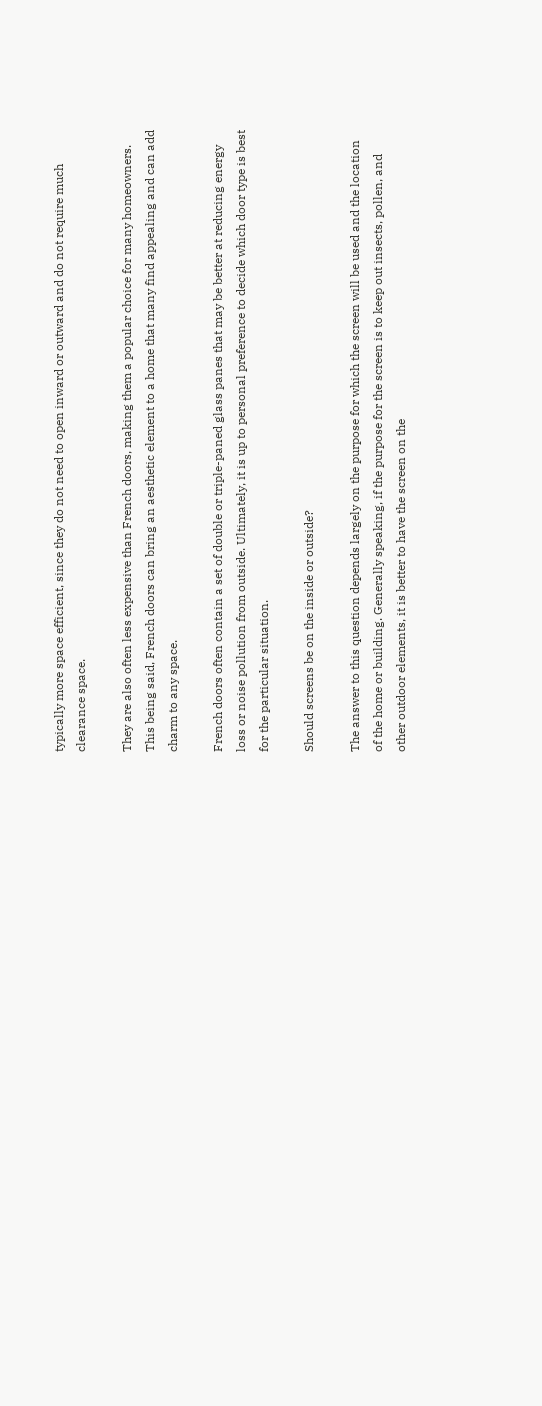typically more space efficient, since they do not need to open inward or outward and do not require much clearance space.

They are also often less expensive than French doors, making them a popular choice for many homeowners. This being said, French doors can bring an aesthetic element to a home that many find appealing and can add charm to any space.

French doors often contain a set of double or triple-paned glass panes that may be better at reducing energy loss or noise pollution from outside. Ultimately, it is up to personal preference to decide which door type is best for the particular situation.

Should screens be on the inside or outside?

The answer to this question depends largely on the purpose for which the screen will be used and the location of the home or building. Generally speaking, if the purpose for the screen is to keep out insects, pollen, and other outdoor elements, it is better to have the screen on the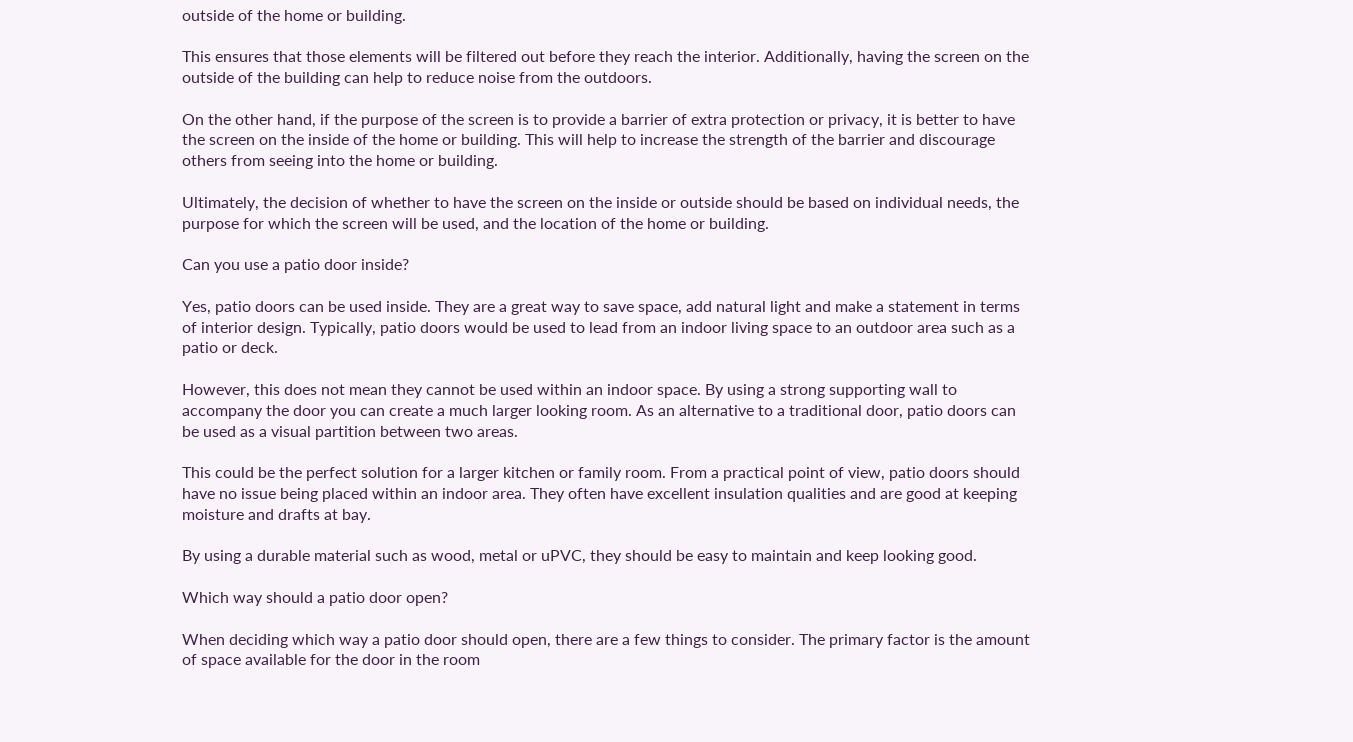outside of the home or building.

This ensures that those elements will be filtered out before they reach the interior. Additionally, having the screen on the outside of the building can help to reduce noise from the outdoors.

On the other hand, if the purpose of the screen is to provide a barrier of extra protection or privacy, it is better to have the screen on the inside of the home or building. This will help to increase the strength of the barrier and discourage others from seeing into the home or building.

Ultimately, the decision of whether to have the screen on the inside or outside should be based on individual needs, the purpose for which the screen will be used, and the location of the home or building.

Can you use a patio door inside?

Yes, patio doors can be used inside. They are a great way to save space, add natural light and make a statement in terms of interior design. Typically, patio doors would be used to lead from an indoor living space to an outdoor area such as a patio or deck.

However, this does not mean they cannot be used within an indoor space. By using a strong supporting wall to accompany the door you can create a much larger looking room. As an alternative to a traditional door, patio doors can be used as a visual partition between two areas.

This could be the perfect solution for a larger kitchen or family room. From a practical point of view, patio doors should have no issue being placed within an indoor area. They often have excellent insulation qualities and are good at keeping moisture and drafts at bay.

By using a durable material such as wood, metal or uPVC, they should be easy to maintain and keep looking good.

Which way should a patio door open?

When deciding which way a patio door should open, there are a few things to consider. The primary factor is the amount of space available for the door in the room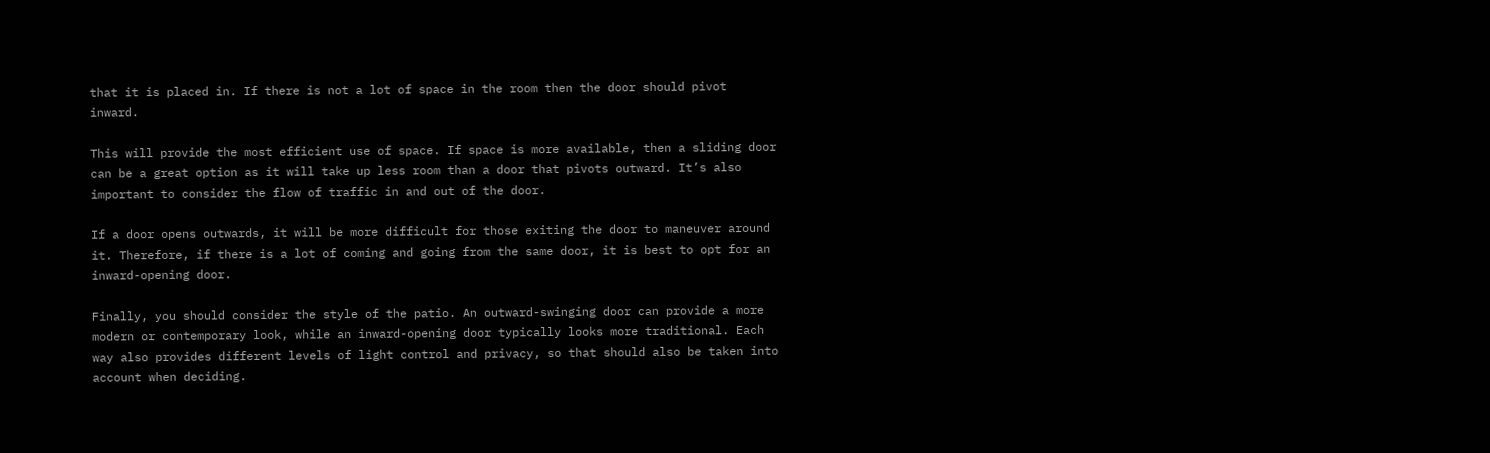that it is placed in. If there is not a lot of space in the room then the door should pivot inward.

This will provide the most efficient use of space. If space is more available, then a sliding door can be a great option as it will take up less room than a door that pivots outward. It’s also important to consider the flow of traffic in and out of the door.

If a door opens outwards, it will be more difficult for those exiting the door to maneuver around it. Therefore, if there is a lot of coming and going from the same door, it is best to opt for an inward-opening door.

Finally, you should consider the style of the patio. An outward-swinging door can provide a more modern or contemporary look, while an inward-opening door typically looks more traditional. Each way also provides different levels of light control and privacy, so that should also be taken into account when deciding.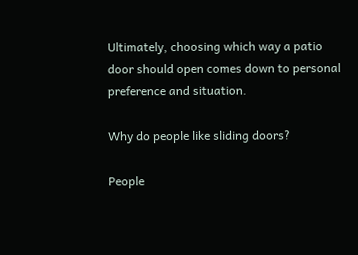Ultimately, choosing which way a patio door should open comes down to personal preference and situation.

Why do people like sliding doors?

People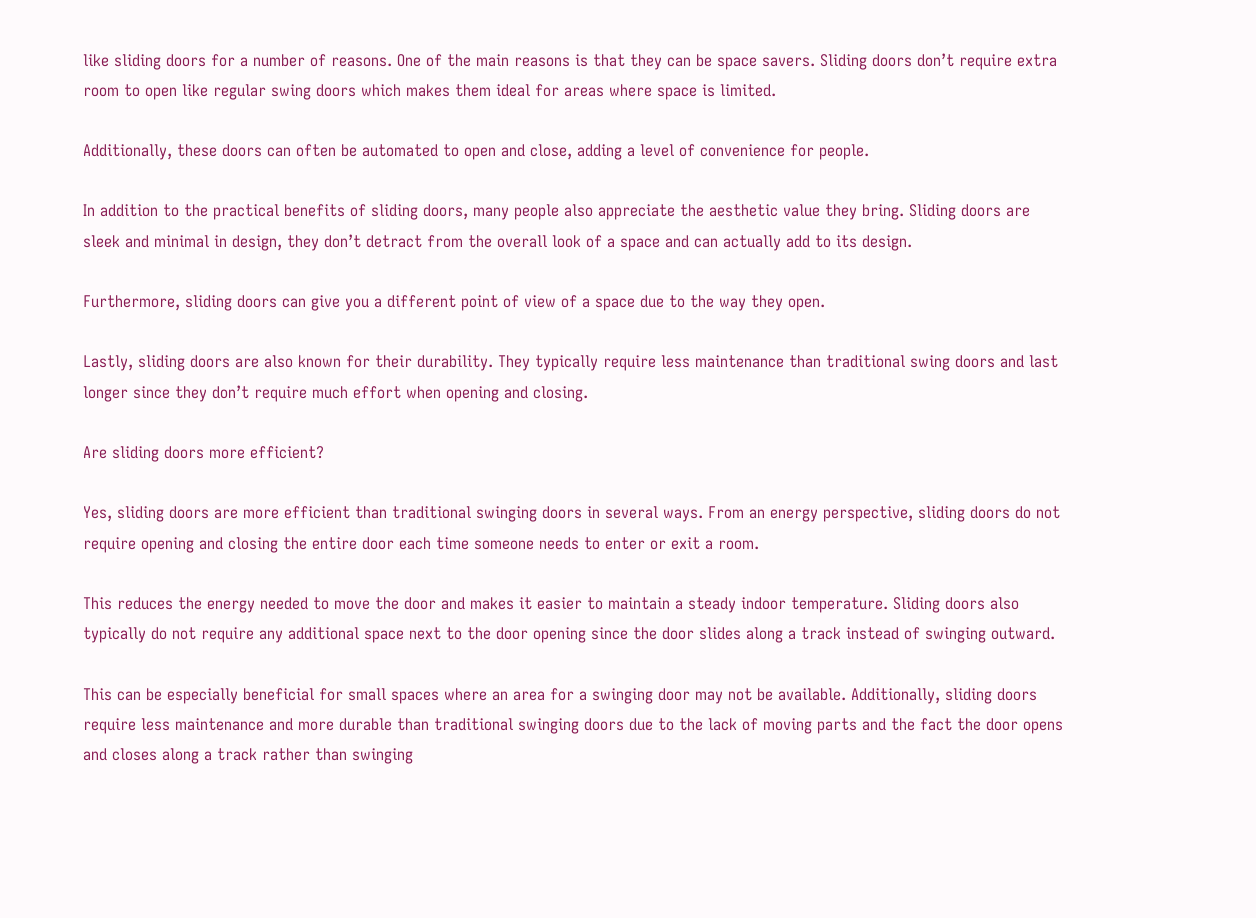like sliding doors for a number of reasons. One of the main reasons is that they can be space savers. Sliding doors don’t require extra room to open like regular swing doors which makes them ideal for areas where space is limited.

Additionally, these doors can often be automated to open and close, adding a level of convenience for people.

In addition to the practical benefits of sliding doors, many people also appreciate the aesthetic value they bring. Sliding doors are sleek and minimal in design, they don’t detract from the overall look of a space and can actually add to its design.

Furthermore, sliding doors can give you a different point of view of a space due to the way they open.

Lastly, sliding doors are also known for their durability. They typically require less maintenance than traditional swing doors and last longer since they don’t require much effort when opening and closing.

Are sliding doors more efficient?

Yes, sliding doors are more efficient than traditional swinging doors in several ways. From an energy perspective, sliding doors do not require opening and closing the entire door each time someone needs to enter or exit a room.

This reduces the energy needed to move the door and makes it easier to maintain a steady indoor temperature. Sliding doors also typically do not require any additional space next to the door opening since the door slides along a track instead of swinging outward.

This can be especially beneficial for small spaces where an area for a swinging door may not be available. Additionally, sliding doors require less maintenance and more durable than traditional swinging doors due to the lack of moving parts and the fact the door opens and closes along a track rather than swinging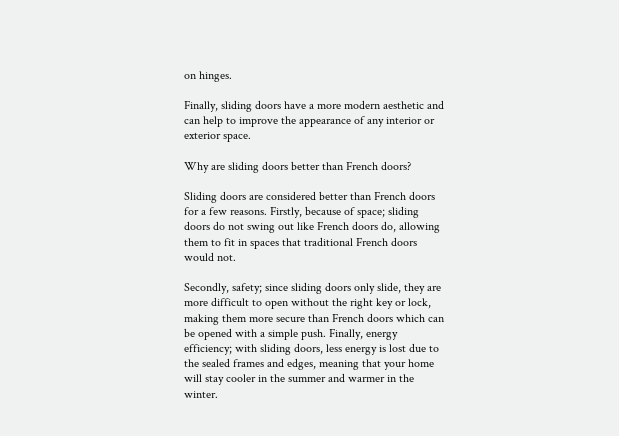on hinges.

Finally, sliding doors have a more modern aesthetic and can help to improve the appearance of any interior or exterior space.

Why are sliding doors better than French doors?

Sliding doors are considered better than French doors for a few reasons. Firstly, because of space; sliding doors do not swing out like French doors do, allowing them to fit in spaces that traditional French doors would not.

Secondly, safety; since sliding doors only slide, they are more difficult to open without the right key or lock, making them more secure than French doors which can be opened with a simple push. Finally, energy efficiency; with sliding doors, less energy is lost due to the sealed frames and edges, meaning that your home will stay cooler in the summer and warmer in the winter.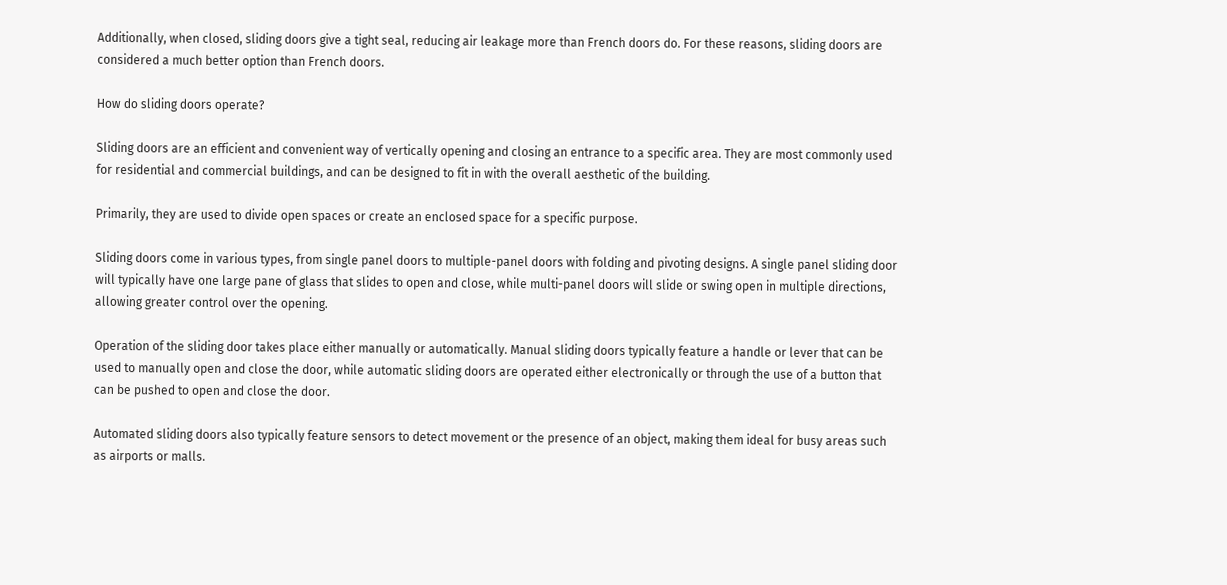Additionally, when closed, sliding doors give a tight seal, reducing air leakage more than French doors do. For these reasons, sliding doors are considered a much better option than French doors.

How do sliding doors operate?

Sliding doors are an efficient and convenient way of vertically opening and closing an entrance to a specific area. They are most commonly used for residential and commercial buildings, and can be designed to fit in with the overall aesthetic of the building.

Primarily, they are used to divide open spaces or create an enclosed space for a specific purpose.

Sliding doors come in various types, from single panel doors to multiple-panel doors with folding and pivoting designs. A single panel sliding door will typically have one large pane of glass that slides to open and close, while multi-panel doors will slide or swing open in multiple directions, allowing greater control over the opening.

Operation of the sliding door takes place either manually or automatically. Manual sliding doors typically feature a handle or lever that can be used to manually open and close the door, while automatic sliding doors are operated either electronically or through the use of a button that can be pushed to open and close the door.

Automated sliding doors also typically feature sensors to detect movement or the presence of an object, making them ideal for busy areas such as airports or malls.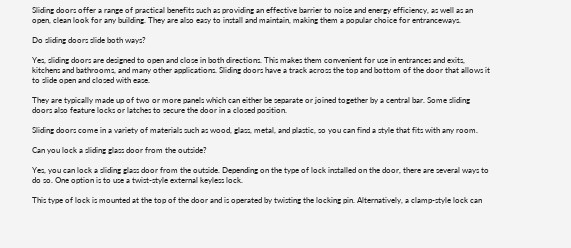Sliding doors offer a range of practical benefits such as providing an effective barrier to noise and energy efficiency, as well as an open, clean look for any building. They are also easy to install and maintain, making them a popular choice for entranceways.

Do sliding doors slide both ways?

Yes, sliding doors are designed to open and close in both directions. This makes them convenient for use in entrances and exits, kitchens and bathrooms, and many other applications. Sliding doors have a track across the top and bottom of the door that allows it to slide open and closed with ease.

They are typically made up of two or more panels which can either be separate or joined together by a central bar. Some sliding doors also feature locks or latches to secure the door in a closed position.

Sliding doors come in a variety of materials such as wood, glass, metal, and plastic, so you can find a style that fits with any room.

Can you lock a sliding glass door from the outside?

Yes, you can lock a sliding glass door from the outside. Depending on the type of lock installed on the door, there are several ways to do so. One option is to use a twist-style external keyless lock.

This type of lock is mounted at the top of the door and is operated by twisting the locking pin. Alternatively, a clamp-style lock can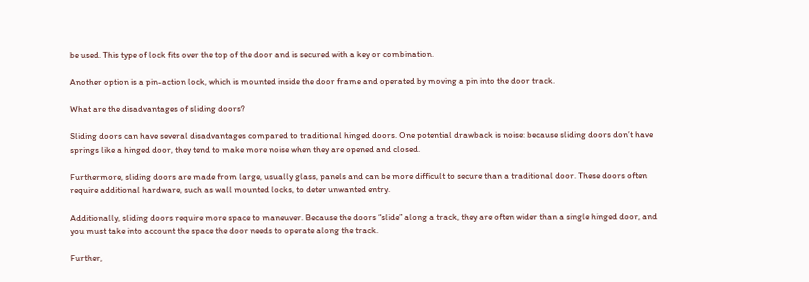be used. This type of lock fits over the top of the door and is secured with a key or combination.

Another option is a pin-action lock, which is mounted inside the door frame and operated by moving a pin into the door track.

What are the disadvantages of sliding doors?

Sliding doors can have several disadvantages compared to traditional hinged doors. One potential drawback is noise: because sliding doors don’t have springs like a hinged door, they tend to make more noise when they are opened and closed.

Furthermore, sliding doors are made from large, usually glass, panels and can be more difficult to secure than a traditional door. These doors often require additional hardware, such as wall mounted locks, to deter unwanted entry.

Additionally, sliding doors require more space to maneuver. Because the doors “slide” along a track, they are often wider than a single hinged door, and you must take into account the space the door needs to operate along the track.

Further,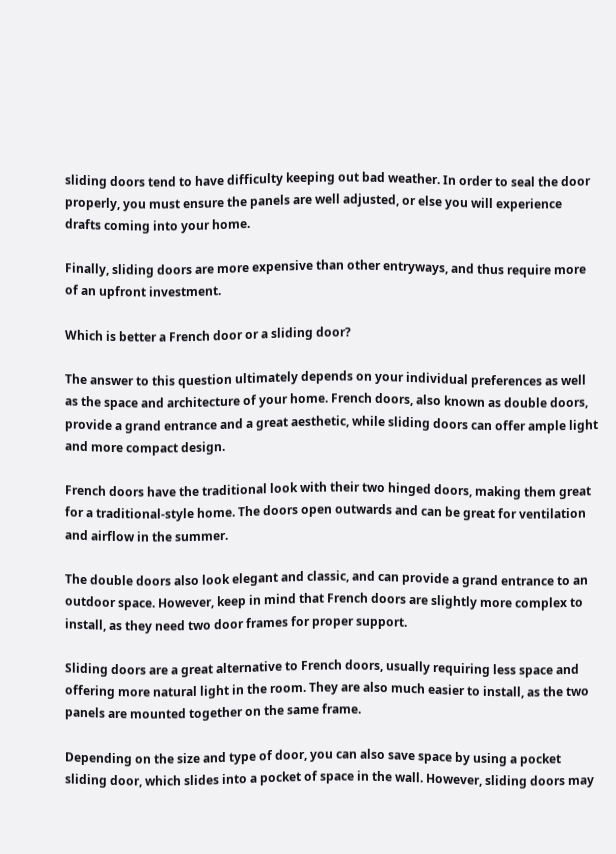sliding doors tend to have difficulty keeping out bad weather. In order to seal the door properly, you must ensure the panels are well adjusted, or else you will experience drafts coming into your home.

Finally, sliding doors are more expensive than other entryways, and thus require more of an upfront investment.

Which is better a French door or a sliding door?

The answer to this question ultimately depends on your individual preferences as well as the space and architecture of your home. French doors, also known as double doors, provide a grand entrance and a great aesthetic, while sliding doors can offer ample light and more compact design.

French doors have the traditional look with their two hinged doors, making them great for a traditional-style home. The doors open outwards and can be great for ventilation and airflow in the summer.

The double doors also look elegant and classic, and can provide a grand entrance to an outdoor space. However, keep in mind that French doors are slightly more complex to install, as they need two door frames for proper support.

Sliding doors are a great alternative to French doors, usually requiring less space and offering more natural light in the room. They are also much easier to install, as the two panels are mounted together on the same frame.

Depending on the size and type of door, you can also save space by using a pocket sliding door, which slides into a pocket of space in the wall. However, sliding doors may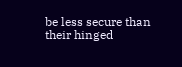be less secure than their hinged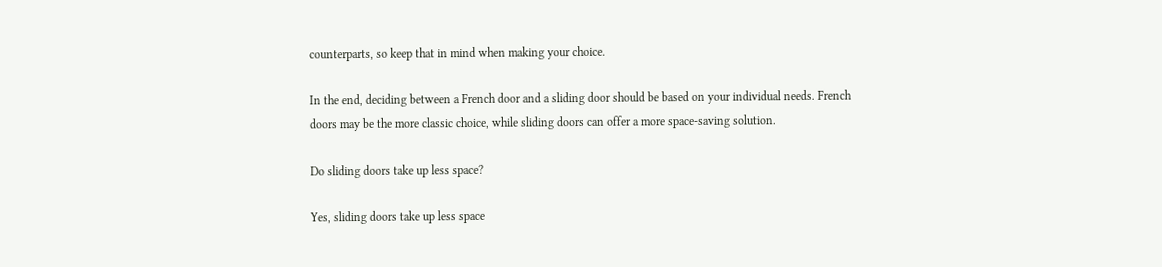counterparts, so keep that in mind when making your choice.

In the end, deciding between a French door and a sliding door should be based on your individual needs. French doors may be the more classic choice, while sliding doors can offer a more space-saving solution.

Do sliding doors take up less space?

Yes, sliding doors take up less space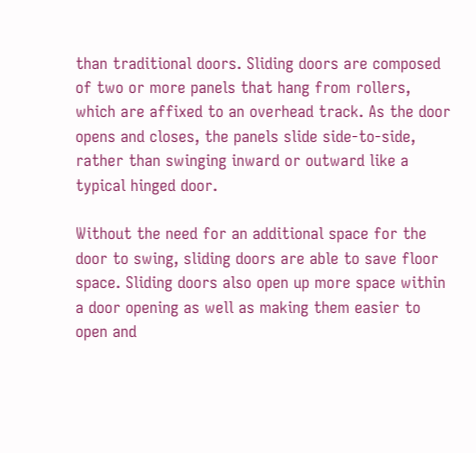than traditional doors. Sliding doors are composed of two or more panels that hang from rollers, which are affixed to an overhead track. As the door opens and closes, the panels slide side-to-side, rather than swinging inward or outward like a typical hinged door.

Without the need for an additional space for the door to swing, sliding doors are able to save floor space. Sliding doors also open up more space within a door opening as well as making them easier to open and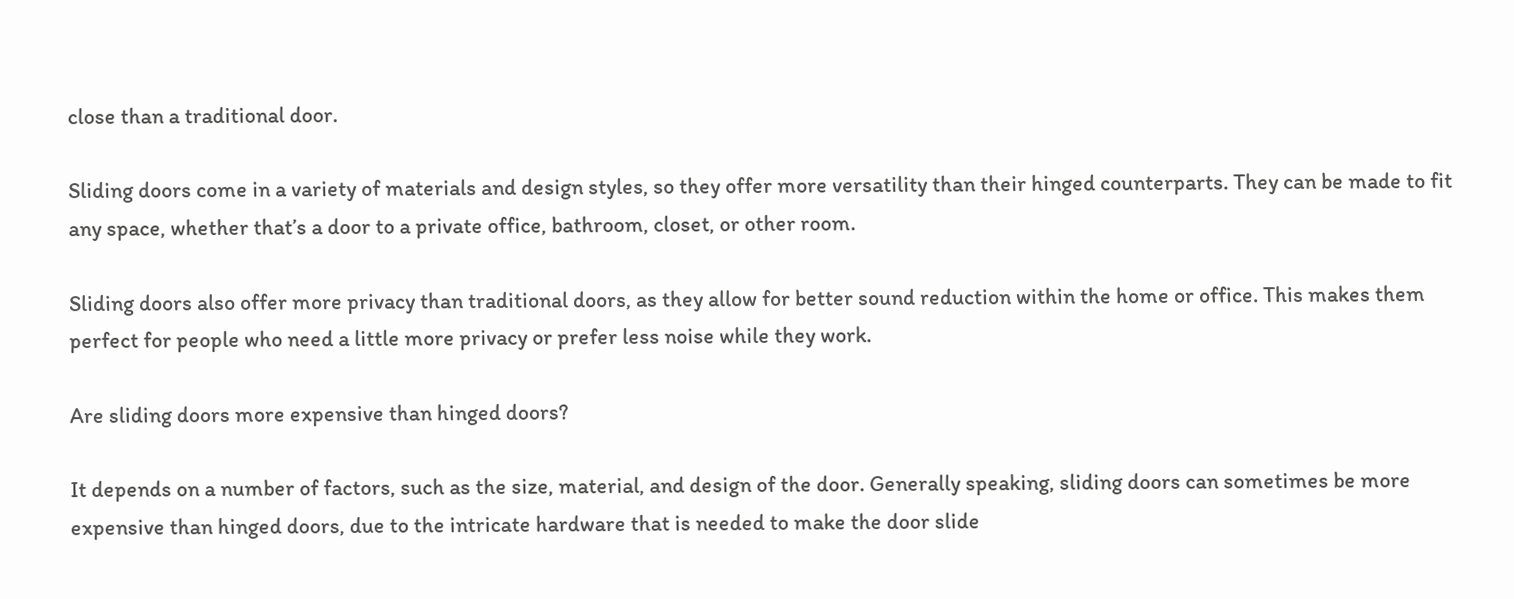close than a traditional door.

Sliding doors come in a variety of materials and design styles, so they offer more versatility than their hinged counterparts. They can be made to fit any space, whether that’s a door to a private office, bathroom, closet, or other room.

Sliding doors also offer more privacy than traditional doors, as they allow for better sound reduction within the home or office. This makes them perfect for people who need a little more privacy or prefer less noise while they work.

Are sliding doors more expensive than hinged doors?

It depends on a number of factors, such as the size, material, and design of the door. Generally speaking, sliding doors can sometimes be more expensive than hinged doors, due to the intricate hardware that is needed to make the door slide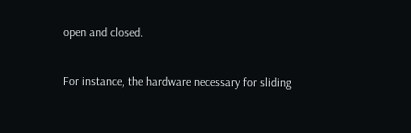open and closed.

For instance, the hardware necessary for sliding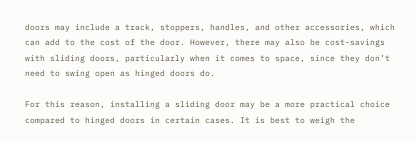doors may include a track, stoppers, handles, and other accessories, which can add to the cost of the door. However, there may also be cost-savings with sliding doors, particularly when it comes to space, since they don’t need to swing open as hinged doors do.

For this reason, installing a sliding door may be a more practical choice compared to hinged doors in certain cases. It is best to weigh the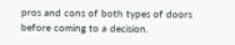pros and cons of both types of doors before coming to a decision.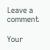Leave a comment

Your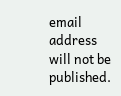email address will not be published.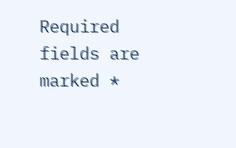Required fields are marked *